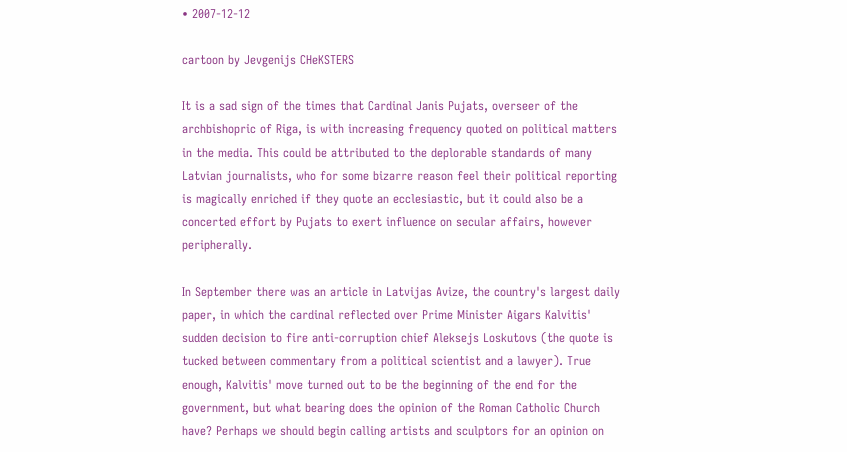• 2007-12-12

cartoon by Jevgenijs CHeKSTERS

It is a sad sign of the times that Cardinal Janis Pujats, overseer of the archbishopric of Riga, is with increasing frequency quoted on political matters in the media. This could be attributed to the deplorable standards of many Latvian journalists, who for some bizarre reason feel their political reporting is magically enriched if they quote an ecclesiastic, but it could also be a concerted effort by Pujats to exert influence on secular affairs, however peripherally.

In September there was an article in Latvijas Avize, the country's largest daily paper, in which the cardinal reflected over Prime Minister Aigars Kalvitis' sudden decision to fire anti-corruption chief Aleksejs Loskutovs (the quote is tucked between commentary from a political scientist and a lawyer). True enough, Kalvitis' move turned out to be the beginning of the end for the government, but what bearing does the opinion of the Roman Catholic Church have? Perhaps we should begin calling artists and sculptors for an opinion on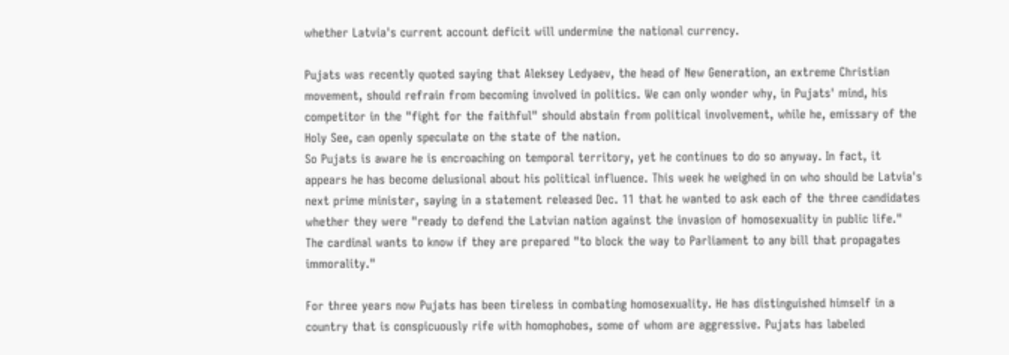whether Latvia's current account deficit will undermine the national currency.

Pujats was recently quoted saying that Aleksey Ledyaev, the head of New Generation, an extreme Christian movement, should refrain from becoming involved in politics. We can only wonder why, in Pujats' mind, his competitor in the "fight for the faithful" should abstain from political involvement, while he, emissary of the Holy See, can openly speculate on the state of the nation.
So Pujats is aware he is encroaching on temporal territory, yet he continues to do so anyway. In fact, it appears he has become delusional about his political influence. This week he weighed in on who should be Latvia's next prime minister, saying in a statement released Dec. 11 that he wanted to ask each of the three candidates whether they were "ready to defend the Latvian nation against the invasion of homosexuality in public life." The cardinal wants to know if they are prepared "to block the way to Parliament to any bill that propagates immorality."

For three years now Pujats has been tireless in combating homosexuality. He has distinguished himself in a country that is conspicuously rife with homophobes, some of whom are aggressive. Pujats has labeled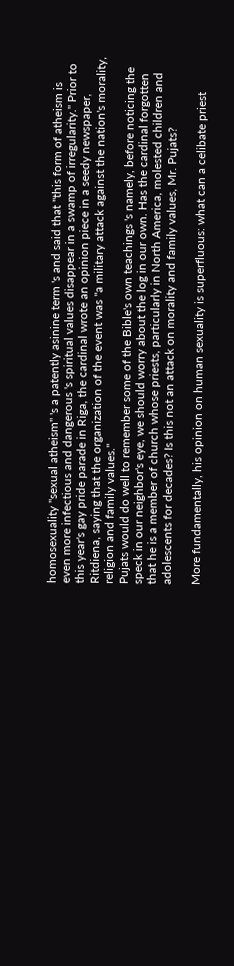homosexuality "sexual atheism" 's a patently asinine term 's and said that "this form of atheism is even more infectious and dangerous 's spiritual values disappear in a swamp of irregularity." Prior to this year's gay pride parade in Riga, the cardinal wrote an opinion piece in a seedy newspaper, Ritdiena, saying that the organization of the event was "a military attack against the nation's morality, religion and family values."
Pujats would do well to remember some of the Bible's own teachings 's namely, before noticing the speck in our neighbor's eye, we should worry about the log in our own. Has the cardinal forgotten that he is a member of church whose priests, particularly in North America, molested children and adolescents for decades? Is this not an attack on morality and family values, Mr. Pujats?

More fundamentally, his opinion on human sexuality is superfluous: what can a celibate priest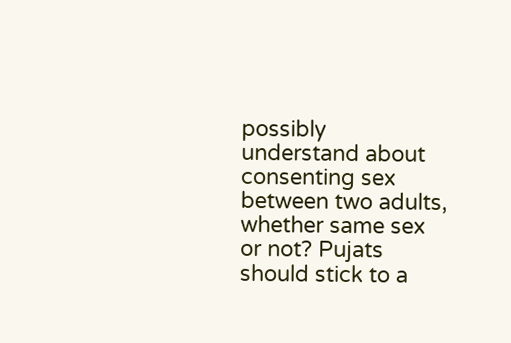possibly understand about consenting sex between two adults, whether same sex or not? Pujats should stick to a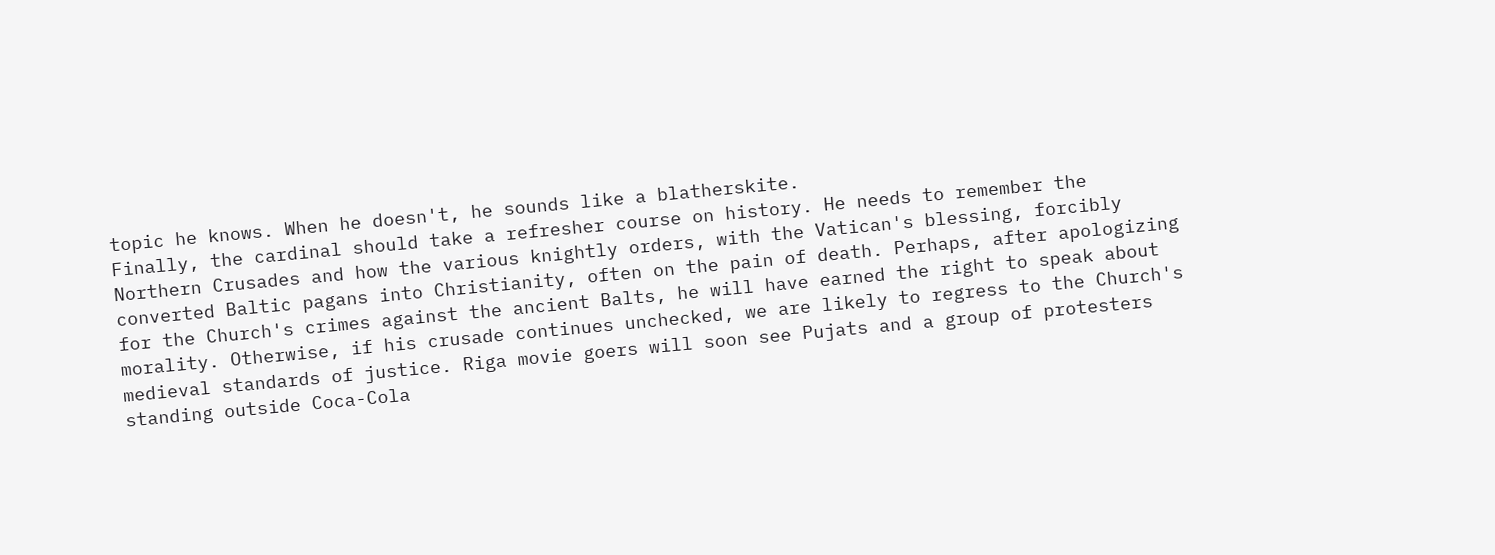topic he knows. When he doesn't, he sounds like a blatherskite.
Finally, the cardinal should take a refresher course on history. He needs to remember the Northern Crusades and how the various knightly orders, with the Vatican's blessing, forcibly converted Baltic pagans into Christianity, often on the pain of death. Perhaps, after apologizing for the Church's crimes against the ancient Balts, he will have earned the right to speak about morality. Otherwise, if his crusade continues unchecked, we are likely to regress to the Church's medieval standards of justice. Riga movie goers will soon see Pujats and a group of protesters standing outside Coca-Cola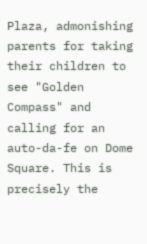Plaza, admonishing parents for taking their children to see "Golden Compass" and calling for an auto-da-fe on Dome Square. This is precisely the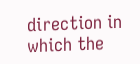direction in which the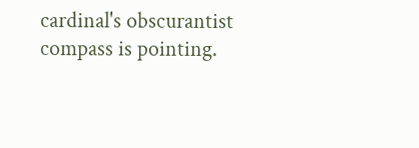cardinal's obscurantist compass is pointing.